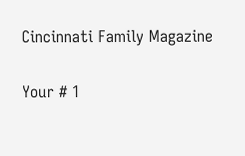Cincinnati Family Magazine

Your # 1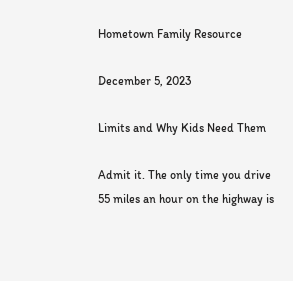Hometown Family Resource

December 5, 2023

Limits and Why Kids Need Them

Admit it. The only time you drive 55 miles an hour on the highway is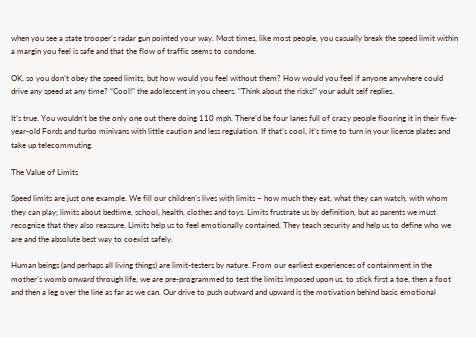when you see a state trooper’s radar gun pointed your way. Most times, like most people, you casually break the speed limit within a margin you feel is safe and that the flow of traffic seems to condone.

OK, so you don’t obey the speed limits, but how would you feel without them? How would you feel if anyone anywhere could drive any speed at any time? “Cool!” the adolescent in you cheers. “Think about the risks!” your adult self replies.

It’s true. You wouldn’t be the only one out there doing 110 mph. There’d be four lanes full of crazy people flooring it in their five-year-old Fords and turbo minivans with little caution and less regulation. If that’s cool, it’s time to turn in your license plates and take up telecommuting.

The Value of Limits

Speed limits are just one example. We fill our children’s lives with limits – how much they eat, what they can watch, with whom they can play; limits about bedtime, school, health, clothes and toys. Limits frustrate us by definition, but as parents we must recognize that they also reassure. Limits help us to feel emotionally contained. They teach security and help us to define who we are and the absolute best way to coexist safely.

Human beings (and perhaps all living things) are limit-testers by nature. From our earliest experiences of containment in the mother’s womb onward through life, we are pre-programmed to test the limits imposed upon us, to stick first a toe, then a foot and then a leg over the line as far as we can. Our drive to push outward and upward is the motivation behind basic emotional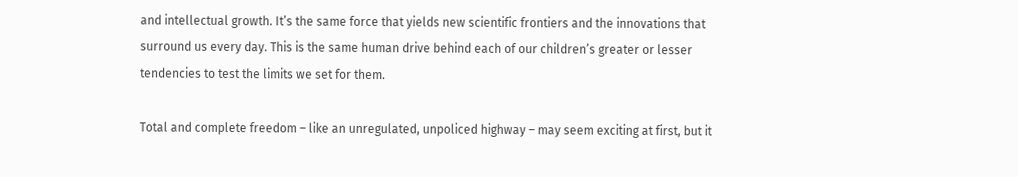and intellectual growth. It’s the same force that yields new scientific frontiers and the innovations that surround us every day. This is the same human drive behind each of our children’s greater or lesser tendencies to test the limits we set for them.

Total and complete freedom – like an unregulated, unpoliced highway – may seem exciting at first, but it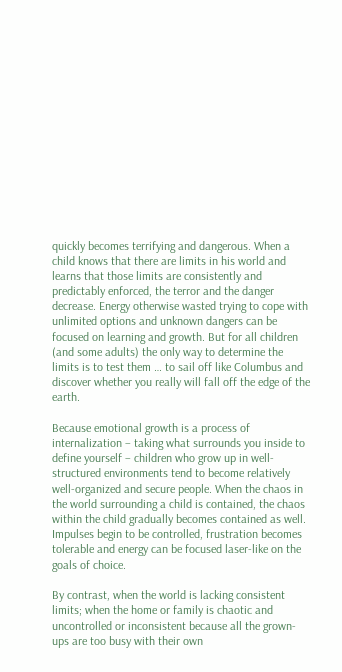quickly becomes terrifying and dangerous. When a child knows that there are limits in his world and learns that those limits are consistently and predictably enforced, the terror and the danger decrease. Energy otherwise wasted trying to cope with unlimited options and unknown dangers can be focused on learning and growth. But for all children (and some adults) the only way to determine the limits is to test them … to sail off like Columbus and discover whether you really will fall off the edge of the earth.

Because emotional growth is a process of internalization – taking what surrounds you inside to define yourself – children who grow up in well-structured environments tend to become relatively well-organized and secure people. When the chaos in the world surrounding a child is contained, the chaos within the child gradually becomes contained as well. Impulses begin to be controlled, frustration becomes tolerable and energy can be focused laser-like on the goals of choice.

By contrast, when the world is lacking consistent limits; when the home or family is chaotic and uncontrolled or inconsistent because all the grown-ups are too busy with their own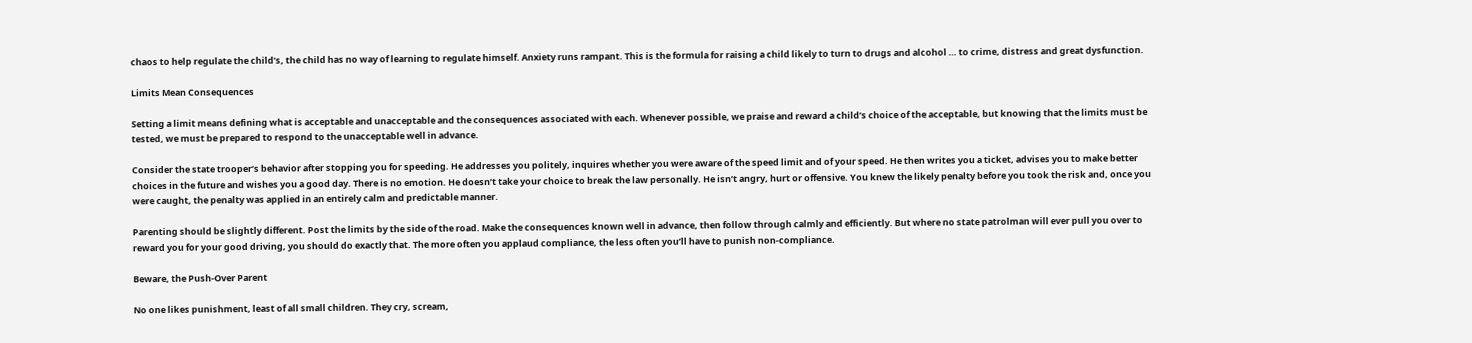chaos to help regulate the child’s, the child has no way of learning to regulate himself. Anxiety runs rampant. This is the formula for raising a child likely to turn to drugs and alcohol … to crime, distress and great dysfunction.

Limits Mean Consequences

Setting a limit means defining what is acceptable and unacceptable and the consequences associated with each. Whenever possible, we praise and reward a child’s choice of the acceptable, but knowing that the limits must be tested, we must be prepared to respond to the unacceptable well in advance.

Consider the state trooper’s behavior after stopping you for speeding. He addresses you politely, inquires whether you were aware of the speed limit and of your speed. He then writes you a ticket, advises you to make better choices in the future and wishes you a good day. There is no emotion. He doesn’t take your choice to break the law personally. He isn’t angry, hurt or offensive. You knew the likely penalty before you took the risk and, once you were caught, the penalty was applied in an entirely calm and predictable manner.

Parenting should be slightly different. Post the limits by the side of the road. Make the consequences known well in advance, then follow through calmly and efficiently. But where no state patrolman will ever pull you over to reward you for your good driving, you should do exactly that. The more often you applaud compliance, the less often you’ll have to punish non-compliance.

Beware, the Push-Over Parent

No one likes punishment, least of all small children. They cry, scream,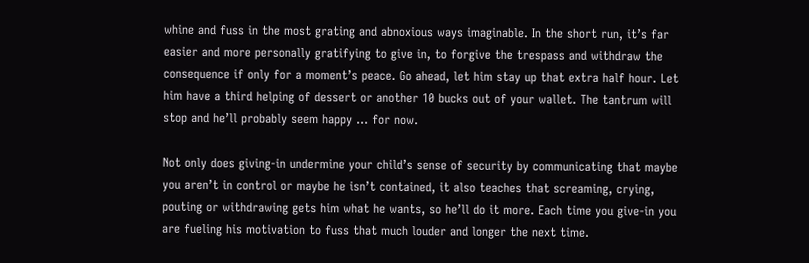whine and fuss in the most grating and abnoxious ways imaginable. In the short run, it’s far easier and more personally gratifying to give in, to forgive the trespass and withdraw the consequence if only for a moment’s peace. Go ahead, let him stay up that extra half hour. Let him have a third helping of dessert or another 10 bucks out of your wallet. The tantrum will stop and he’ll probably seem happy … for now.

Not only does giving-in undermine your child’s sense of security by communicating that maybe you aren’t in control or maybe he isn’t contained, it also teaches that screaming, crying, pouting or withdrawing gets him what he wants, so he’ll do it more. Each time you give-in you are fueling his motivation to fuss that much louder and longer the next time.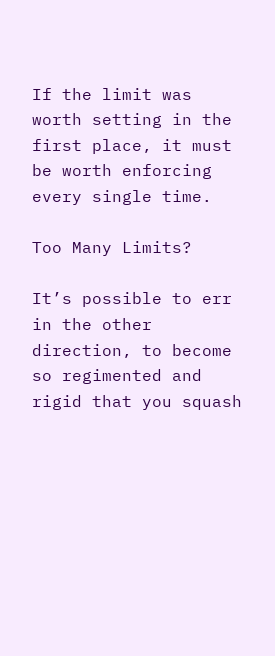If the limit was worth setting in the first place, it must be worth enforcing every single time.

Too Many Limits?

It’s possible to err in the other direction, to become so regimented and rigid that you squash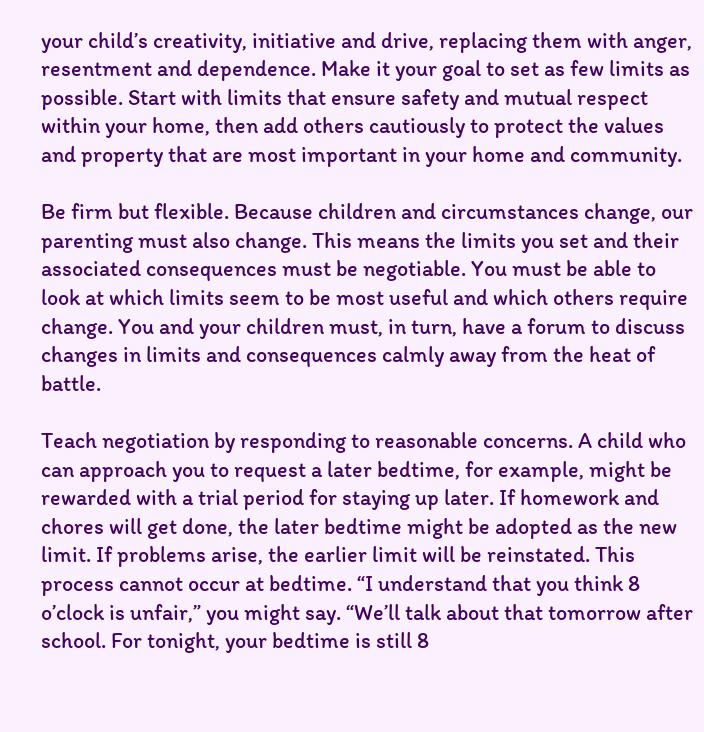your child’s creativity, initiative and drive, replacing them with anger, resentment and dependence. Make it your goal to set as few limits as possible. Start with limits that ensure safety and mutual respect within your home, then add others cautiously to protect the values and property that are most important in your home and community.

Be firm but flexible. Because children and circumstances change, our parenting must also change. This means the limits you set and their associated consequences must be negotiable. You must be able to look at which limits seem to be most useful and which others require change. You and your children must, in turn, have a forum to discuss changes in limits and consequences calmly away from the heat of battle.

Teach negotiation by responding to reasonable concerns. A child who can approach you to request a later bedtime, for example, might be rewarded with a trial period for staying up later. If homework and chores will get done, the later bedtime might be adopted as the new limit. If problems arise, the earlier limit will be reinstated. This process cannot occur at bedtime. “I understand that you think 8 o’clock is unfair,” you might say. “We’ll talk about that tomorrow after school. For tonight, your bedtime is still 8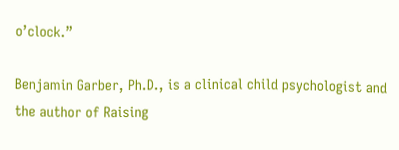o’clock.”

Benjamin Garber, Ph.D., is a clinical child psychologist and the author of Raising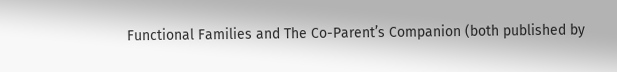Functional Families and The Co-Parent’s Companion (both published by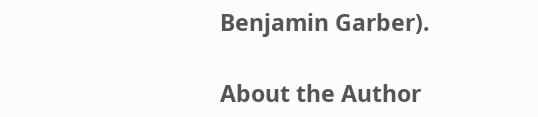Benjamin Garber).

About the Author